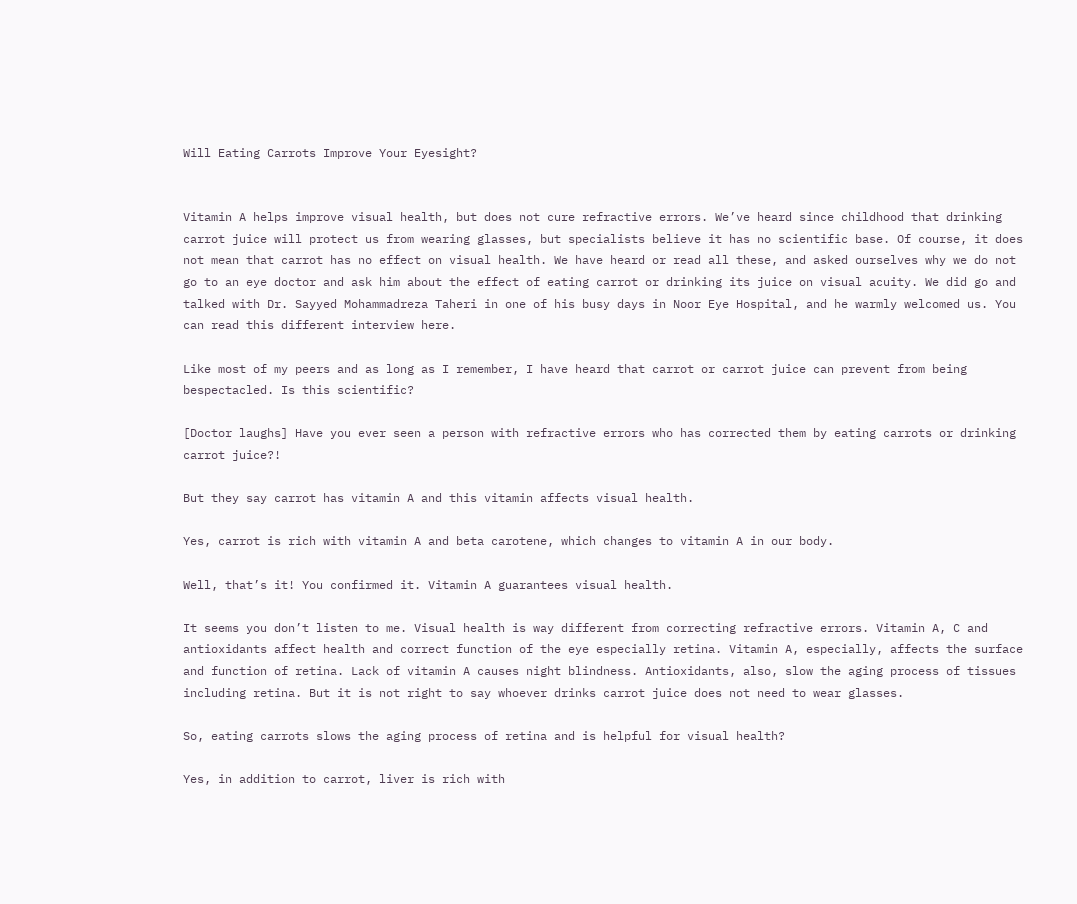Will Eating Carrots Improve Your Eyesight?


Vitamin A helps improve visual health, but does not cure refractive errors. We’ve heard since childhood that drinking carrot juice will protect us from wearing glasses, but specialists believe it has no scientific base. Of course, it does not mean that carrot has no effect on visual health. We have heard or read all these, and asked ourselves why we do not go to an eye doctor and ask him about the effect of eating carrot or drinking its juice on visual acuity. We did go and talked with Dr. Sayyed Mohammadreza Taheri in one of his busy days in Noor Eye Hospital, and he warmly welcomed us. You can read this different interview here.

Like most of my peers and as long as I remember, I have heard that carrot or carrot juice can prevent from being bespectacled. Is this scientific?

[Doctor laughs] Have you ever seen a person with refractive errors who has corrected them by eating carrots or drinking carrot juice?!

But they say carrot has vitamin A and this vitamin affects visual health.

Yes, carrot is rich with vitamin A and beta carotene, which changes to vitamin A in our body.

Well, that’s it! You confirmed it. Vitamin A guarantees visual health.

It seems you don’t listen to me. Visual health is way different from correcting refractive errors. Vitamin A, C and antioxidants affect health and correct function of the eye especially retina. Vitamin A, especially, affects the surface and function of retina. Lack of vitamin A causes night blindness. Antioxidants, also, slow the aging process of tissues including retina. But it is not right to say whoever drinks carrot juice does not need to wear glasses.

So, eating carrots slows the aging process of retina and is helpful for visual health?

Yes, in addition to carrot, liver is rich with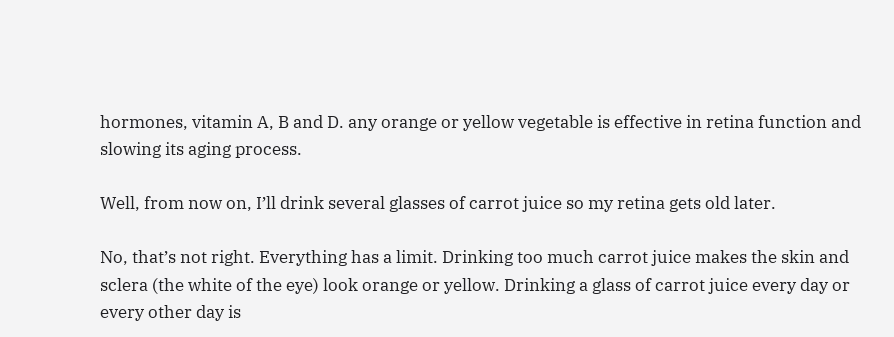hormones, vitamin A, B and D. any orange or yellow vegetable is effective in retina function and slowing its aging process.

Well, from now on, I’ll drink several glasses of carrot juice so my retina gets old later.

No, that’s not right. Everything has a limit. Drinking too much carrot juice makes the skin and sclera (the white of the eye) look orange or yellow. Drinking a glass of carrot juice every day or every other day is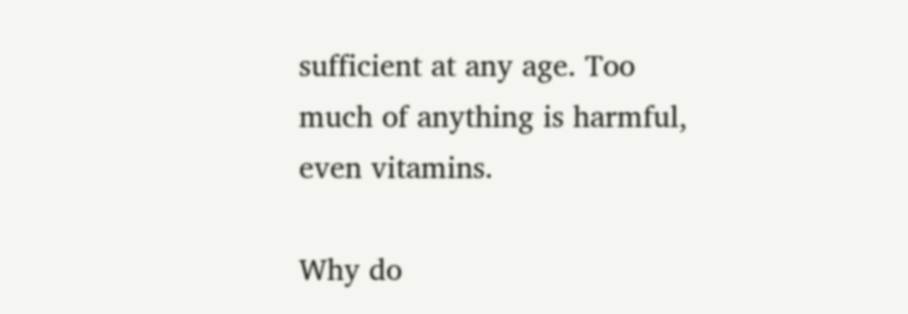sufficient at any age. Too much of anything is harmful, even vitamins.

Why do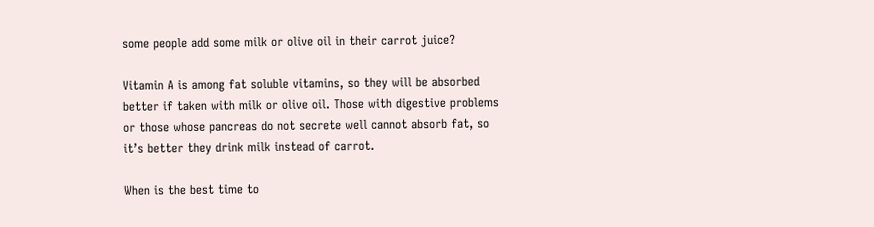some people add some milk or olive oil in their carrot juice?

Vitamin A is among fat soluble vitamins, so they will be absorbed better if taken with milk or olive oil. Those with digestive problems or those whose pancreas do not secrete well cannot absorb fat, so it’s better they drink milk instead of carrot.

When is the best time to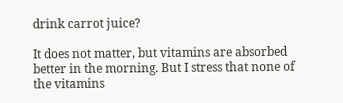drink carrot juice?

It does not matter, but vitamins are absorbed better in the morning. But I stress that none of the vitamins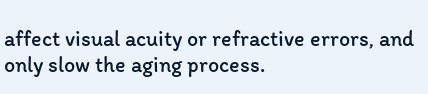affect visual acuity or refractive errors, and only slow the aging process.